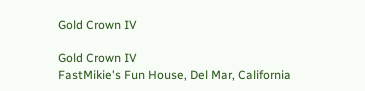Gold Crown IV

Gold Crown IV
FastMikie's Fun House, Del Mar, California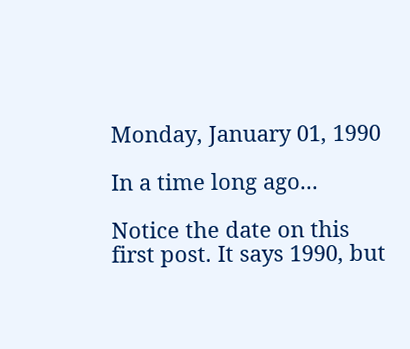Monday, January 01, 1990

In a time long ago...

Notice the date on this first post. It says 1990, but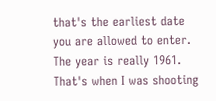that's the earliest date you are allowed to enter. The year is really 1961. That's when I was shooting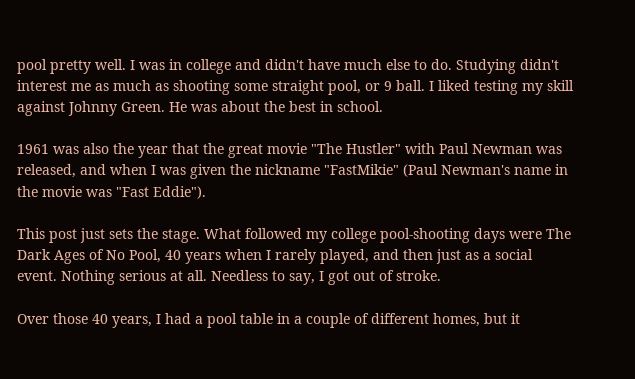pool pretty well. I was in college and didn't have much else to do. Studying didn't interest me as much as shooting some straight pool, or 9 ball. I liked testing my skill against Johnny Green. He was about the best in school.

1961 was also the year that the great movie "The Hustler" with Paul Newman was released, and when I was given the nickname "FastMikie" (Paul Newman's name in the movie was "Fast Eddie").

This post just sets the stage. What followed my college pool-shooting days were The Dark Ages of No Pool, 40 years when I rarely played, and then just as a social event. Nothing serious at all. Needless to say, I got out of stroke.

Over those 40 years, I had a pool table in a couple of different homes, but it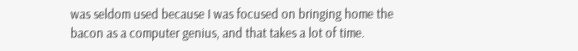was seldom used because I was focused on bringing home the bacon as a computer genius, and that takes a lot of time.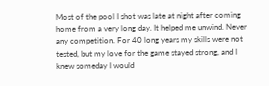Most of the pool I shot was late at night after coming home from a very long day. It helped me unwind. Never any competition. For 40 long years my skills were not tested, but my love for the game stayed strong, and I knew someday I would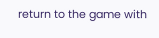return to the game with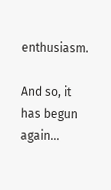enthusiasm.

And so, it has begun again...